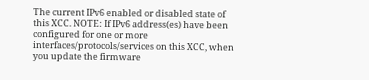The current IPv6 enabled or disabled state of this XCC. NOTE: If IPv6 address(es) have been configured for one or more interfaces/protocols/services on this XCC, when you update the firmware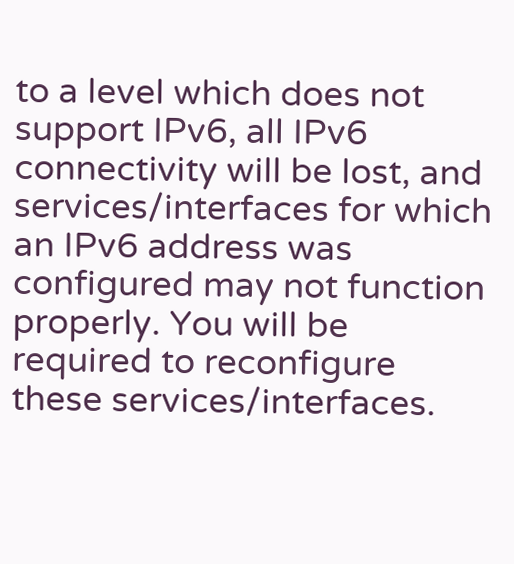to a level which does not support IPv6, all IPv6 connectivity will be lost, and services/interfaces for which an IPv6 address was configured may not function properly. You will be required to reconfigure these services/interfaces.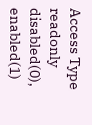Access Type
readonly disabled(0), enabled(1)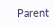Parent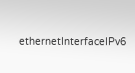ethernetInterfaceIPv6